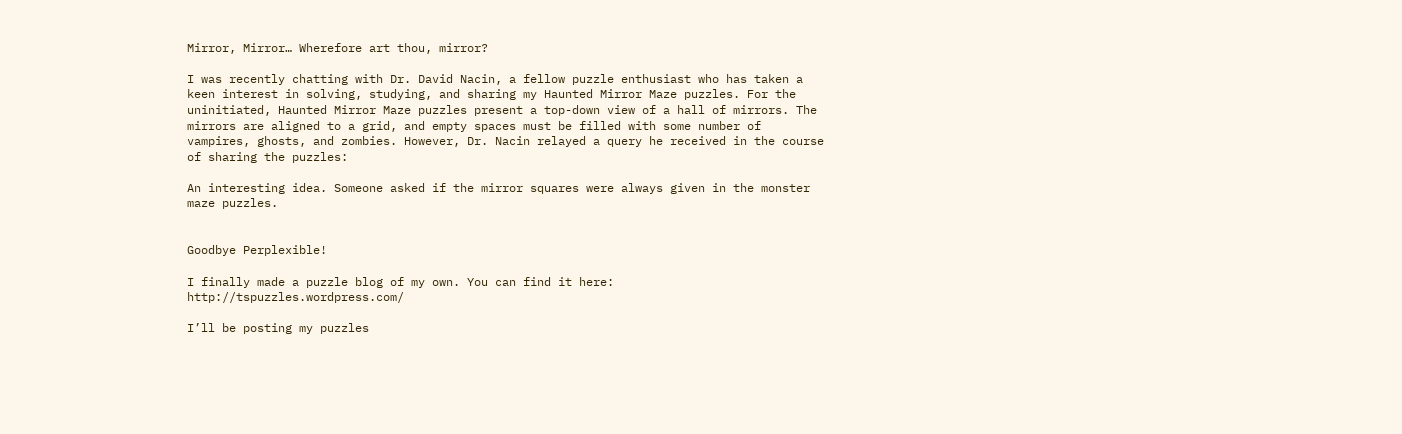Mirror, Mirror… Wherefore art thou, mirror?

I was recently chatting with Dr. David Nacin, a fellow puzzle enthusiast who has taken a keen interest in solving, studying, and sharing my Haunted Mirror Maze puzzles. For the uninitiated, Haunted Mirror Maze puzzles present a top-down view of a hall of mirrors. The mirrors are aligned to a grid, and empty spaces must be filled with some number of vampires, ghosts, and zombies. However, Dr. Nacin relayed a query he received in the course of sharing the puzzles:

An interesting idea. Someone asked if the mirror squares were always given in the monster maze puzzles.


Goodbye Perplexible!

I finally made a puzzle blog of my own. You can find it here: http://tspuzzles.wordpress.com/

I’ll be posting my puzzles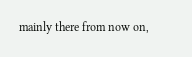mainly there from now on,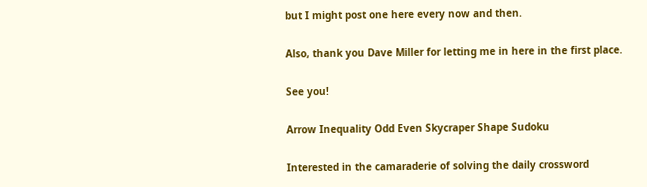but I might post one here every now and then.

Also, thank you Dave Miller for letting me in here in the first place.

See you!

Arrow Inequality Odd Even Skycraper Shape Sudoku

Interested in the camaraderie of solving the daily crossword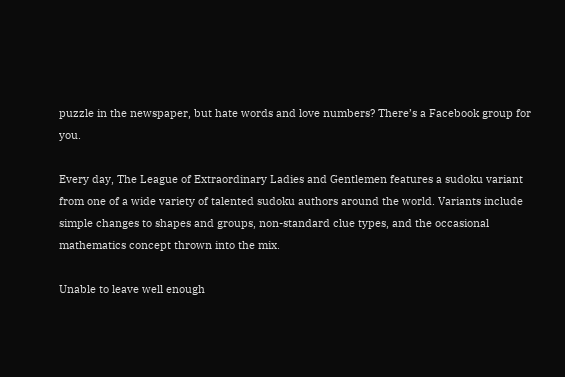puzzle in the newspaper, but hate words and love numbers? There’s a Facebook group for you.

Every day, The League of Extraordinary Ladies and Gentlemen features a sudoku variant from one of a wide variety of talented sudoku authors around the world. Variants include simple changes to shapes and groups, non-standard clue types, and the occasional mathematics concept thrown into the mix.

Unable to leave well enough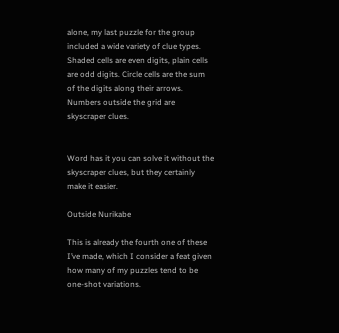alone, my last puzzle for the group included a wide variety of clue types. Shaded cells are even digits, plain cells are odd digits. Circle cells are the sum of the digits along their arrows. Numbers outside the grid are skyscraper clues.


Word has it you can solve it without the skyscraper clues, but they certainly make it easier.

Outside Nurikabe

This is already the fourth one of these I’ve made, which I consider a feat given how many of my puzzles tend to be one-shot variations.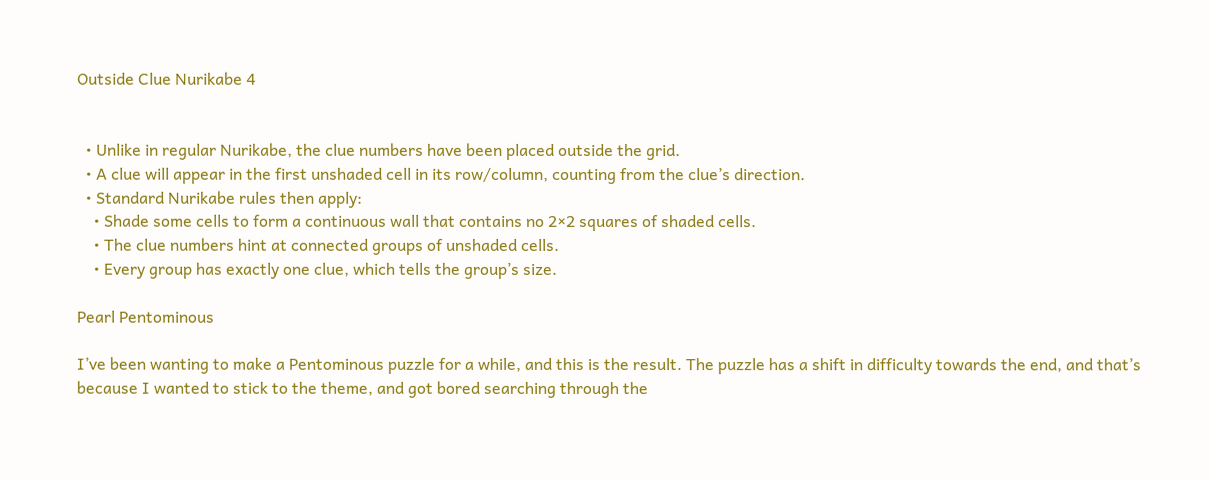Outside Clue Nurikabe 4


  • Unlike in regular Nurikabe, the clue numbers have been placed outside the grid.
  • A clue will appear in the first unshaded cell in its row/column, counting from the clue’s direction.
  • Standard Nurikabe rules then apply:
    • Shade some cells to form a continuous wall that contains no 2×2 squares of shaded cells.
    • The clue numbers hint at connected groups of unshaded cells.
    • Every group has exactly one clue, which tells the group’s size.

Pearl Pentominous

I’ve been wanting to make a Pentominous puzzle for a while, and this is the result. The puzzle has a shift in difficulty towards the end, and that’s because I wanted to stick to the theme, and got bored searching through the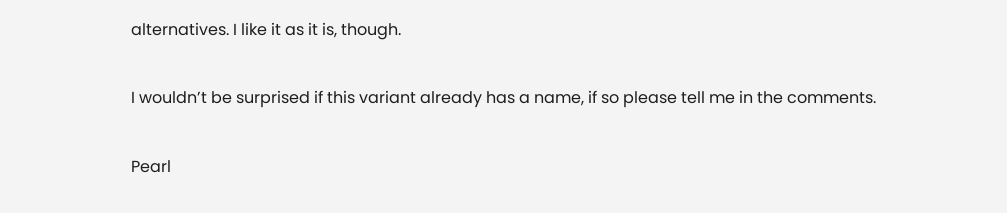alternatives. I like it as it is, though.

I wouldn’t be surprised if this variant already has a name, if so please tell me in the comments.

Pearl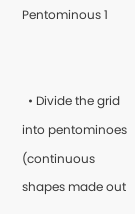Pentominous 1


  • Divide the grid into pentominoes (continuous shapes made out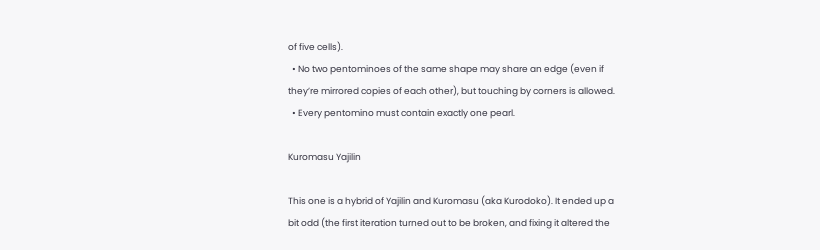of five cells).
  • No two pentominoes of the same shape may share an edge (even if they’re mirrored copies of each other), but touching by corners is allowed.
  • Every pentomino must contain exactly one pearl.

Kuromasu Yajilin

This one is a hybrid of Yajilin and Kuromasu (aka Kurodoko). It ended up a bit odd (the first iteration turned out to be broken, and fixing it altered the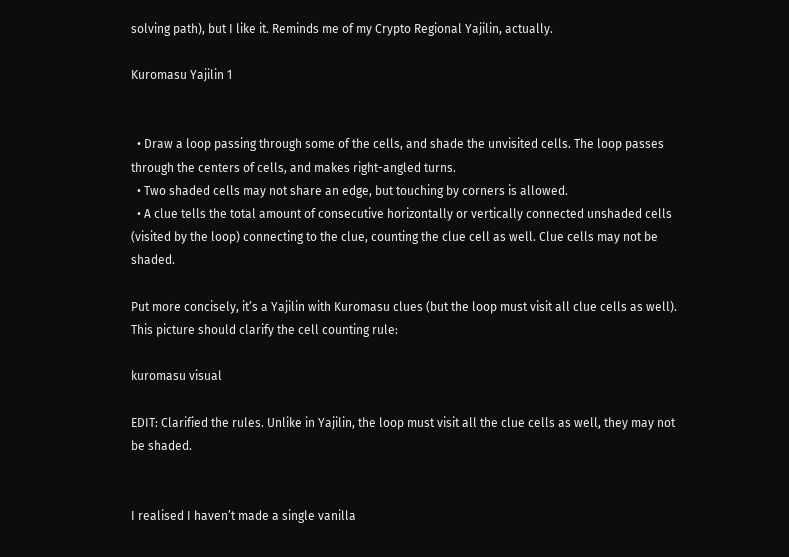solving path), but I like it. Reminds me of my Crypto Regional Yajilin, actually.

Kuromasu Yajilin 1


  • Draw a loop passing through some of the cells, and shade the unvisited cells. The loop passes through the centers of cells, and makes right-angled turns.
  • Two shaded cells may not share an edge, but touching by corners is allowed.
  • A clue tells the total amount of consecutive horizontally or vertically connected unshaded cells (visited by the loop) connecting to the clue, counting the clue cell as well. Clue cells may not be shaded.

Put more concisely, it’s a Yajilin with Kuromasu clues (but the loop must visit all clue cells as well). This picture should clarify the cell counting rule:

kuromasu visual

EDIT: Clarified the rules. Unlike in Yajilin, the loop must visit all the clue cells as well, they may not be shaded.


I realised I haven’t made a single vanilla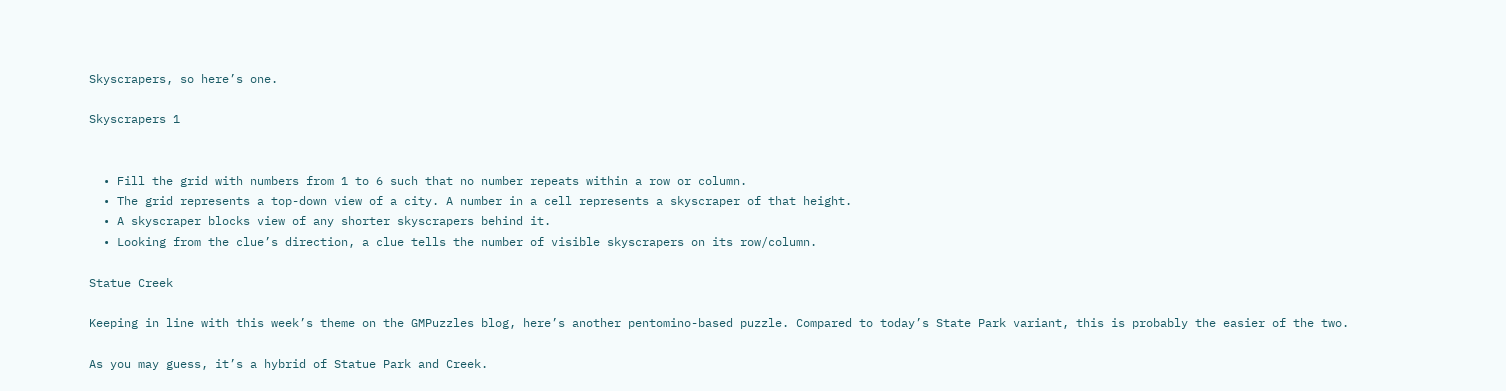Skyscrapers, so here’s one.

Skyscrapers 1


  • Fill the grid with numbers from 1 to 6 such that no number repeats within a row or column.
  • The grid represents a top-down view of a city. A number in a cell represents a skyscraper of that height.
  • A skyscraper blocks view of any shorter skyscrapers behind it.
  • Looking from the clue’s direction, a clue tells the number of visible skyscrapers on its row/column.

Statue Creek

Keeping in line with this week’s theme on the GMPuzzles blog, here’s another pentomino-based puzzle. Compared to today’s State Park variant, this is probably the easier of the two.

As you may guess, it’s a hybrid of Statue Park and Creek.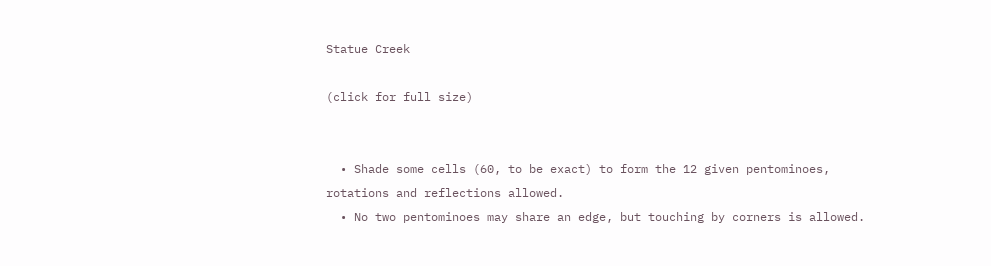Statue Creek

(click for full size)


  • Shade some cells (60, to be exact) to form the 12 given pentominoes, rotations and reflections allowed.
  • No two pentominoes may share an edge, but touching by corners is allowed.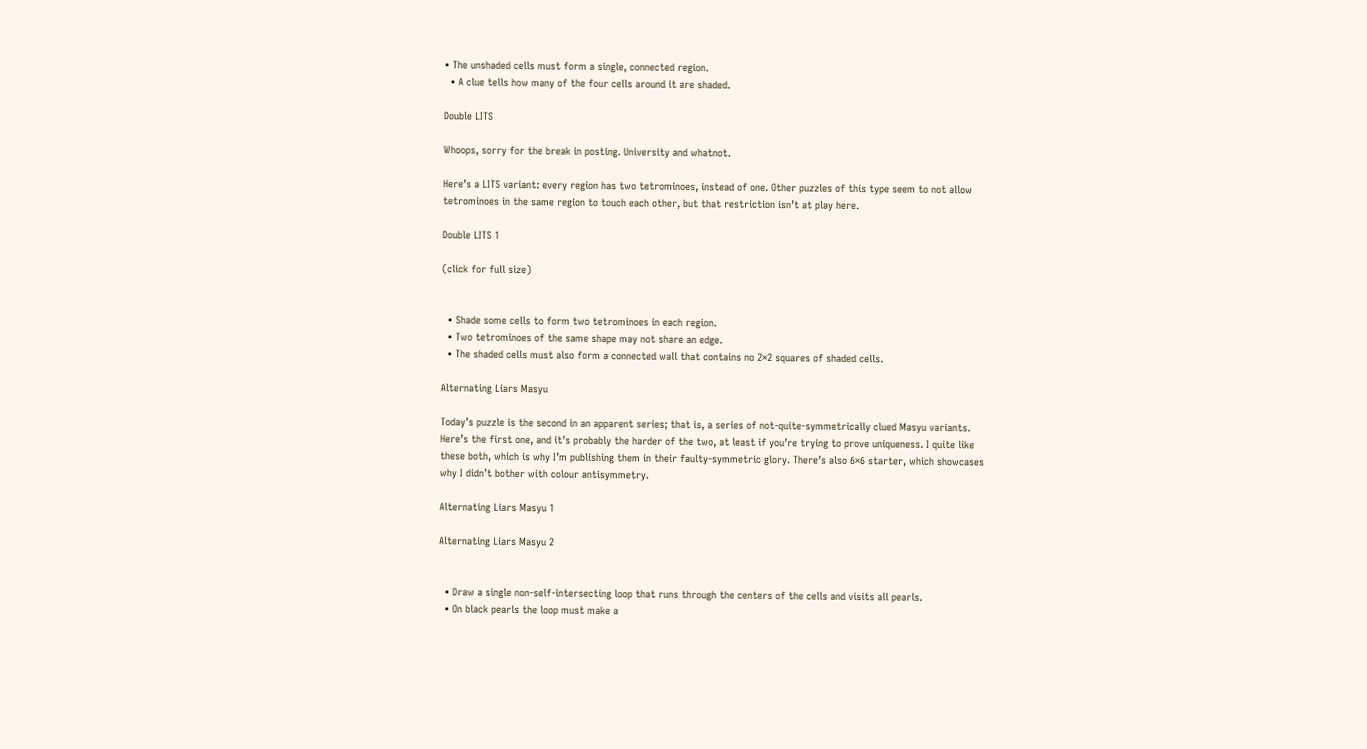• The unshaded cells must form a single, connected region.
  • A clue tells how many of the four cells around it are shaded.

Double LITS

Whoops, sorry for the break in posting. University and whatnot.

Here’s a LITS variant: every region has two tetrominoes, instead of one. Other puzzles of this type seem to not allow tetrominoes in the same region to touch each other, but that restriction isn’t at play here.

Double LITS 1

(click for full size)


  • Shade some cells to form two tetrominoes in each region.
  • Two tetrominoes of the same shape may not share an edge.
  • The shaded cells must also form a connected wall that contains no 2×2 squares of shaded cells.

Alternating Liars Masyu

Today’s puzzle is the second in an apparent series; that is, a series of not-quite-symmetrically clued Masyu variants. Here’s the first one, and it’s probably the harder of the two, at least if you’re trying to prove uniqueness. I quite like these both, which is why I’m publishing them in their faulty-symmetric glory. There’s also 6×6 starter, which showcases why I didn’t bother with colour antisymmetry.

Alternating Liars Masyu 1

Alternating Liars Masyu 2


  • Draw a single non-self-intersecting loop that runs through the centers of the cells and visits all pearls.
  • On black pearls the loop must make a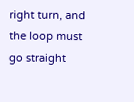right turn, and the loop must go straight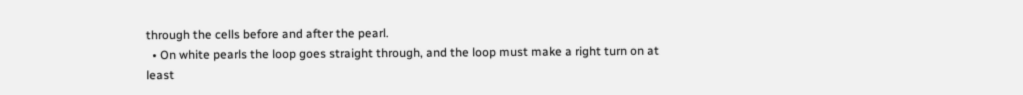through the cells before and after the pearl.
  • On white pearls the loop goes straight through, and the loop must make a right turn on at least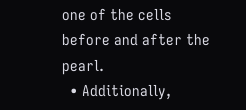one of the cells before and after the pearl.
  • Additionally,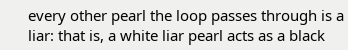every other pearl the loop passes through is a liar: that is, a white liar pearl acts as a black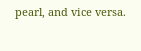pearl, and vice versa.